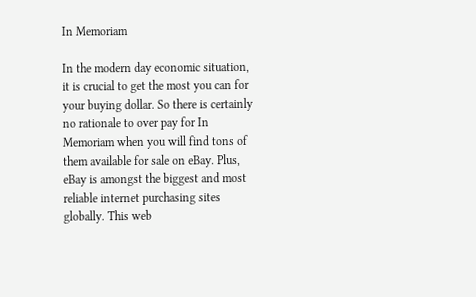In Memoriam

In the modern day economic situation, it is crucial to get the most you can for your buying dollar. So there is certainly no rationale to over pay for In Memoriam when you will find tons of them available for sale on eBay. Plus, eBay is amongst the biggest and most reliable internet purchasing sites globally. This web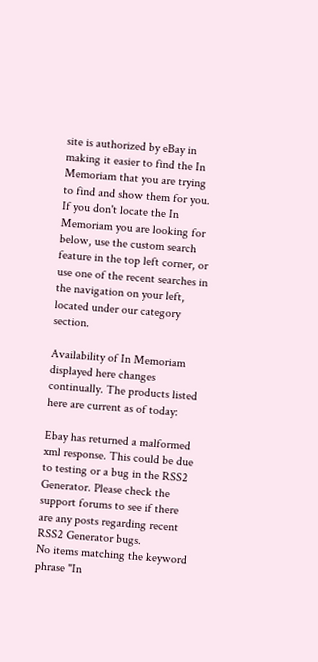site is authorized by eBay in making it easier to find the In Memoriam that you are trying to find and show them for you. If you don't locate the In Memoriam you are looking for below, use the custom search feature in the top left corner, or use one of the recent searches in the navigation on your left, located under our category section.

Availability of In Memoriam displayed here changes continually. The products listed here are current as of today:

Ebay has returned a malformed xml response. This could be due to testing or a bug in the RSS2 Generator. Please check the support forums to see if there are any posts regarding recent RSS2 Generator bugs.
No items matching the keyword phrase "In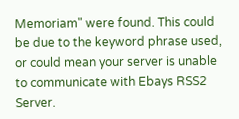Memoriam" were found. This could be due to the keyword phrase used, or could mean your server is unable to communicate with Ebays RSS2 Server.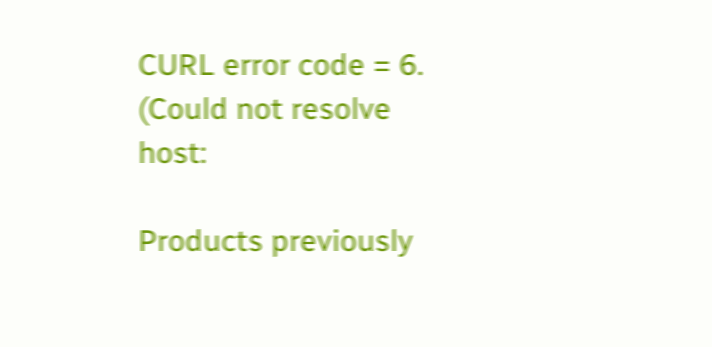CURL error code = 6. (Could not resolve host:

Products previously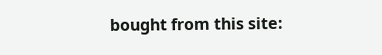bought from this site: